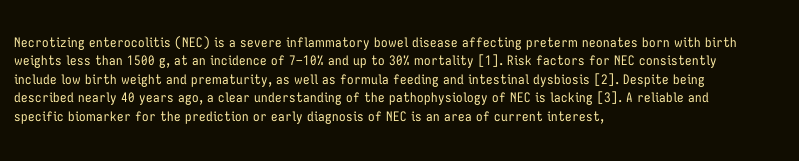Necrotizing enterocolitis (NEC) is a severe inflammatory bowel disease affecting preterm neonates born with birth weights less than 1500 g, at an incidence of 7–10% and up to 30% mortality [1]. Risk factors for NEC consistently include low birth weight and prematurity, as well as formula feeding and intestinal dysbiosis [2]. Despite being described nearly 40 years ago, a clear understanding of the pathophysiology of NEC is lacking [3]. A reliable and specific biomarker for the prediction or early diagnosis of NEC is an area of current interest,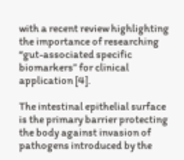with a recent review highlighting the importance of researching “gut-associated specific biomarkers” for clinical application [4].

The intestinal epithelial surface is the primary barrier protecting the body against invasion of pathogens introduced by the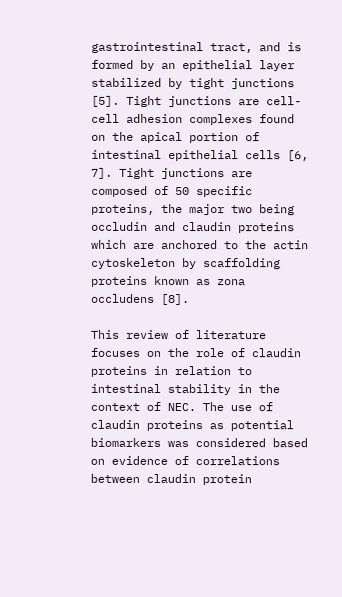gastrointestinal tract, and is formed by an epithelial layer stabilized by tight junctions [5]. Tight junctions are cell-cell adhesion complexes found on the apical portion of intestinal epithelial cells [6, 7]. Tight junctions are composed of 50 specific proteins, the major two being occludin and claudin proteins which are anchored to the actin cytoskeleton by scaffolding proteins known as zona occludens [8].

This review of literature focuses on the role of claudin proteins in relation to intestinal stability in the context of NEC. The use of claudin proteins as potential biomarkers was considered based on evidence of correlations between claudin protein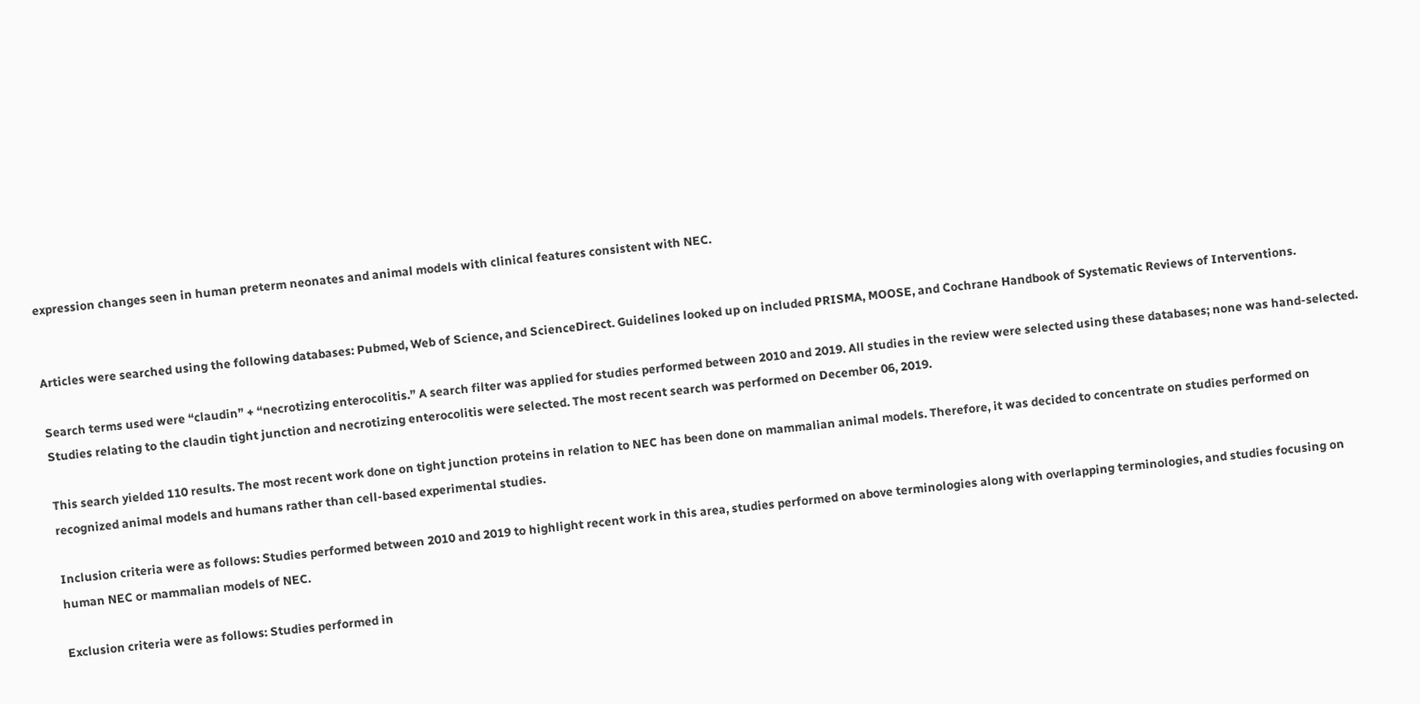expression changes seen in human preterm neonates and animal models with clinical features consistent with NEC.


Articles were searched using the following databases: Pubmed, Web of Science, and ScienceDirect. Guidelines looked up on included PRISMA, MOOSE, and Cochrane Handbook of Systematic Reviews of Interventions.

Search terms used were “claudin” + “necrotizing enterocolitis.” A search filter was applied for studies performed between 2010 and 2019. All studies in the review were selected using these databases; none was hand-selected. Studies relating to the claudin tight junction and necrotizing enterocolitis were selected. The most recent search was performed on December 06, 2019.

This search yielded 110 results. The most recent work done on tight junction proteins in relation to NEC has been done on mammalian animal models. Therefore, it was decided to concentrate on studies performed on recognized animal models and humans rather than cell-based experimental studies.

Inclusion criteria were as follows: Studies performed between 2010 and 2019 to highlight recent work in this area, studies performed on above terminologies along with overlapping terminologies, and studies focusing on human NEC or mammalian models of NEC.

Exclusion criteria were as follows: Studies performed in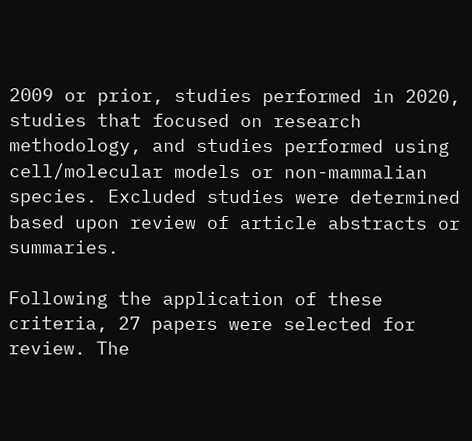2009 or prior, studies performed in 2020, studies that focused on research methodology, and studies performed using cell/molecular models or non-mammalian species. Excluded studies were determined based upon review of article abstracts or summaries.

Following the application of these criteria, 27 papers were selected for review. The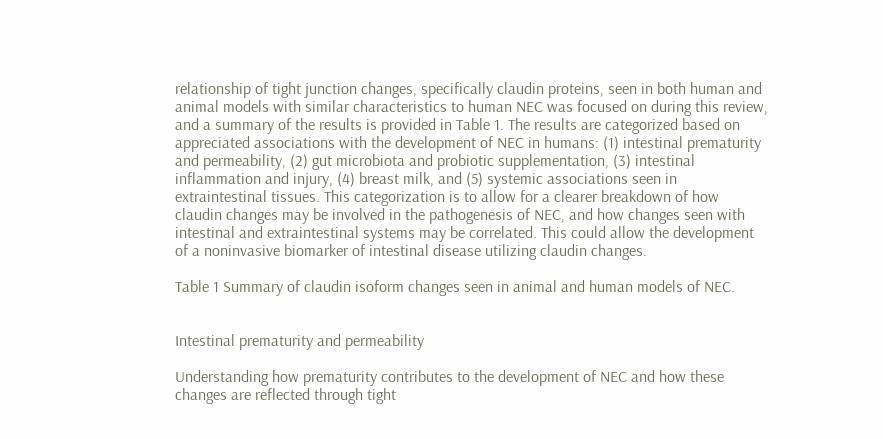relationship of tight junction changes, specifically claudin proteins, seen in both human and animal models with similar characteristics to human NEC was focused on during this review, and a summary of the results is provided in Table 1. The results are categorized based on appreciated associations with the development of NEC in humans: (1) intestinal prematurity and permeability, (2) gut microbiota and probiotic supplementation, (3) intestinal inflammation and injury, (4) breast milk, and (5) systemic associations seen in extraintestinal tissues. This categorization is to allow for a clearer breakdown of how claudin changes may be involved in the pathogenesis of NEC, and how changes seen with intestinal and extraintestinal systems may be correlated. This could allow the development of a noninvasive biomarker of intestinal disease utilizing claudin changes.

Table 1 Summary of claudin isoform changes seen in animal and human models of NEC.


Intestinal prematurity and permeability

Understanding how prematurity contributes to the development of NEC and how these changes are reflected through tight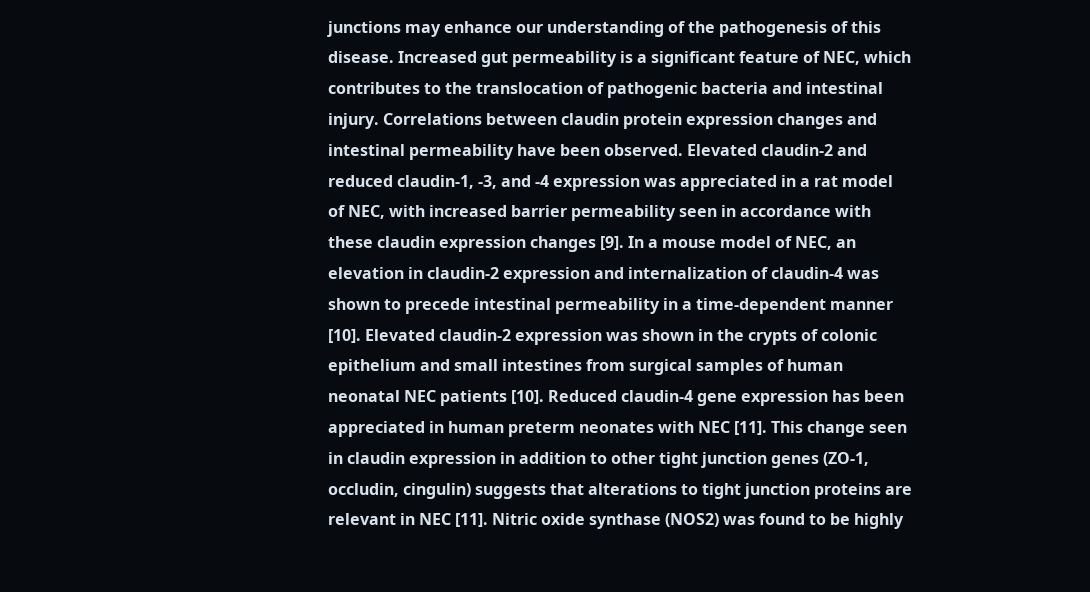junctions may enhance our understanding of the pathogenesis of this disease. Increased gut permeability is a significant feature of NEC, which contributes to the translocation of pathogenic bacteria and intestinal injury. Correlations between claudin protein expression changes and intestinal permeability have been observed. Elevated claudin-2 and reduced claudin-1, -3, and -4 expression was appreciated in a rat model of NEC, with increased barrier permeability seen in accordance with these claudin expression changes [9]. In a mouse model of NEC, an elevation in claudin-2 expression and internalization of claudin-4 was shown to precede intestinal permeability in a time-dependent manner [10]. Elevated claudin-2 expression was shown in the crypts of colonic epithelium and small intestines from surgical samples of human neonatal NEC patients [10]. Reduced claudin-4 gene expression has been appreciated in human preterm neonates with NEC [11]. This change seen in claudin expression in addition to other tight junction genes (ZO-1, occludin, cingulin) suggests that alterations to tight junction proteins are relevant in NEC [11]. Nitric oxide synthase (NOS2) was found to be highly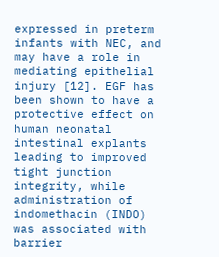expressed in preterm infants with NEC, and may have a role in mediating epithelial injury [12]. EGF has been shown to have a protective effect on human neonatal intestinal explants leading to improved tight junction integrity, while administration of indomethacin (INDO) was associated with barrier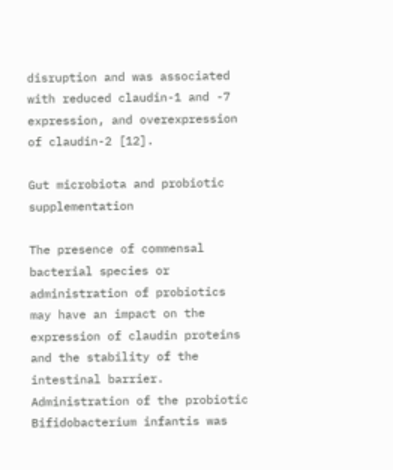disruption and was associated with reduced claudin-1 and -7 expression, and overexpression of claudin-2 [12].

Gut microbiota and probiotic supplementation

The presence of commensal bacterial species or administration of probiotics may have an impact on the expression of claudin proteins and the stability of the intestinal barrier. Administration of the probiotic Bifidobacterium infantis was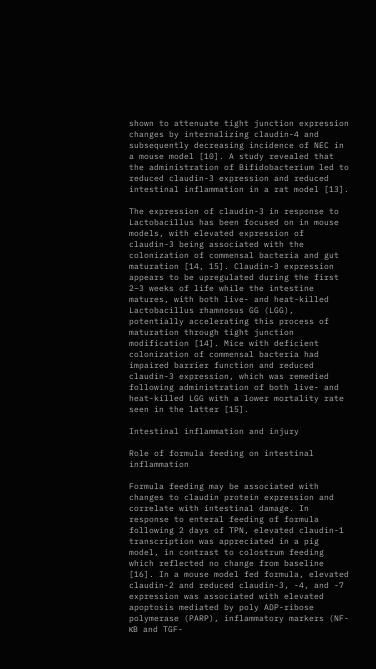shown to attenuate tight junction expression changes by internalizing claudin-4 and subsequently decreasing incidence of NEC in a mouse model [10]. A study revealed that the administration of Bifidobacterium led to reduced claudin-3 expression and reduced intestinal inflammation in a rat model [13].

The expression of claudin-3 in response to Lactobacillus has been focused on in mouse models, with elevated expression of claudin-3 being associated with the colonization of commensal bacteria and gut maturation [14, 15]. Claudin-3 expression appears to be upregulated during the first 2–3 weeks of life while the intestine matures, with both live- and heat-killed Lactobacillus rhamnosus GG (LGG), potentially accelerating this process of maturation through tight junction modification [14]. Mice with deficient colonization of commensal bacteria had impaired barrier function and reduced claudin-3 expression, which was remedied following administration of both live- and heat-killed LGG with a lower mortality rate seen in the latter [15].

Intestinal inflammation and injury

Role of formula feeding on intestinal inflammation

Formula feeding may be associated with changes to claudin protein expression and correlate with intestinal damage. In response to enteral feeding of formula following 2 days of TPN, elevated claudin-1 transcription was appreciated in a pig model, in contrast to colostrum feeding which reflected no change from baseline [16]. In a mouse model fed formula, elevated claudin-2 and reduced claudin-3, -4, and -7 expression was associated with elevated apoptosis mediated by poly ADP-ribose polymerase (PARP), inflammatory markers (NF-κB and TGF-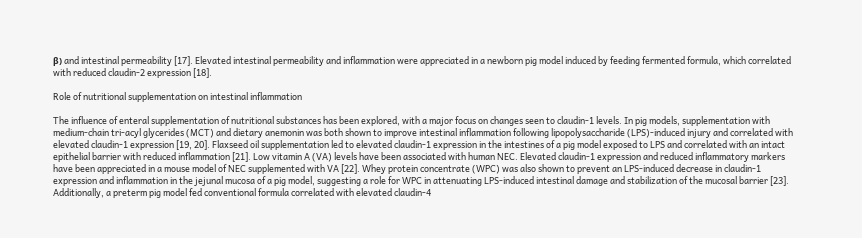β) and intestinal permeability [17]. Elevated intestinal permeability and inflammation were appreciated in a newborn pig model induced by feeding fermented formula, which correlated with reduced claudin-2 expression [18].

Role of nutritional supplementation on intestinal inflammation

The influence of enteral supplementation of nutritional substances has been explored, with a major focus on changes seen to claudin-1 levels. In pig models, supplementation with medium-chain tri-acyl glycerides (MCT) and dietary anemonin was both shown to improve intestinal inflammation following lipopolysaccharide (LPS)-induced injury and correlated with elevated claudin-1 expression [19, 20]. Flaxseed oil supplementation led to elevated claudin-1 expression in the intestines of a pig model exposed to LPS and correlated with an intact epithelial barrier with reduced inflammation [21]. Low vitamin A (VA) levels have been associated with human NEC. Elevated claudin-1 expression and reduced inflammatory markers have been appreciated in a mouse model of NEC supplemented with VA [22]. Whey protein concentrate (WPC) was also shown to prevent an LPS-induced decrease in claudin-1 expression and inflammation in the jejunal mucosa of a pig model, suggesting a role for WPC in attenuating LPS-induced intestinal damage and stabilization of the mucosal barrier [23]. Additionally, a preterm pig model fed conventional formula correlated with elevated claudin-4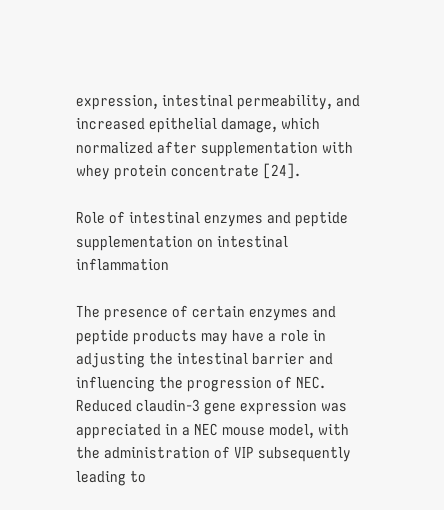expression, intestinal permeability, and increased epithelial damage, which normalized after supplementation with whey protein concentrate [24].

Role of intestinal enzymes and peptide supplementation on intestinal inflammation

The presence of certain enzymes and peptide products may have a role in adjusting the intestinal barrier and influencing the progression of NEC. Reduced claudin-3 gene expression was appreciated in a NEC mouse model, with the administration of VIP subsequently leading to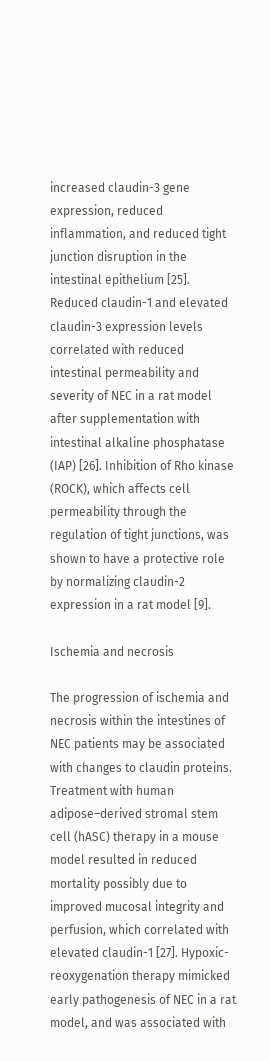increased claudin-3 gene expression, reduced inflammation, and reduced tight junction disruption in the intestinal epithelium [25]. Reduced claudin-1 and elevated claudin-3 expression levels correlated with reduced intestinal permeability and severity of NEC in a rat model after supplementation with intestinal alkaline phosphatase (IAP) [26]. Inhibition of Rho kinase (ROCK), which affects cell permeability through the regulation of tight junctions, was shown to have a protective role by normalizing claudin-2 expression in a rat model [9].

Ischemia and necrosis

The progression of ischemia and necrosis within the intestines of NEC patients may be associated with changes to claudin proteins. Treatment with human adipose–derived stromal stem cell (hASC) therapy in a mouse model resulted in reduced mortality possibly due to improved mucosal integrity and perfusion, which correlated with elevated claudin-1 [27]. Hypoxic-reoxygenation therapy mimicked early pathogenesis of NEC in a rat model, and was associated with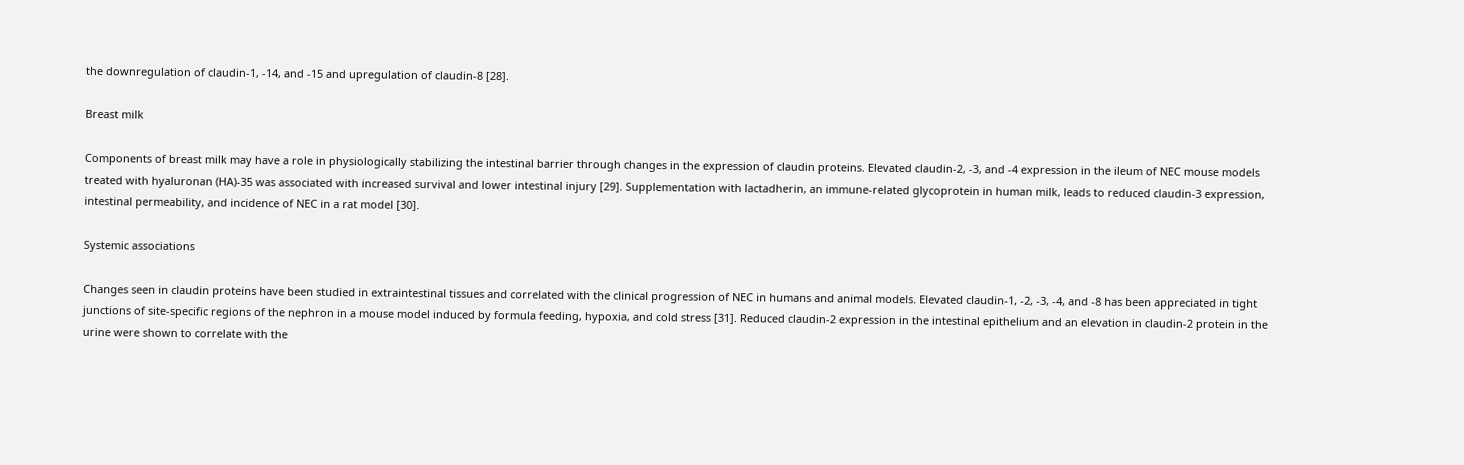the downregulation of claudin-1, -14, and -15 and upregulation of claudin-8 [28].

Breast milk

Components of breast milk may have a role in physiologically stabilizing the intestinal barrier through changes in the expression of claudin proteins. Elevated claudin-2, -3, and -4 expression in the ileum of NEC mouse models treated with hyaluronan (HA)-35 was associated with increased survival and lower intestinal injury [29]. Supplementation with lactadherin, an immune-related glycoprotein in human milk, leads to reduced claudin-3 expression, intestinal permeability, and incidence of NEC in a rat model [30].

Systemic associations

Changes seen in claudin proteins have been studied in extraintestinal tissues and correlated with the clinical progression of NEC in humans and animal models. Elevated claudin-1, -2, -3, -4, and -8 has been appreciated in tight junctions of site-specific regions of the nephron in a mouse model induced by formula feeding, hypoxia, and cold stress [31]. Reduced claudin-2 expression in the intestinal epithelium and an elevation in claudin-2 protein in the urine were shown to correlate with the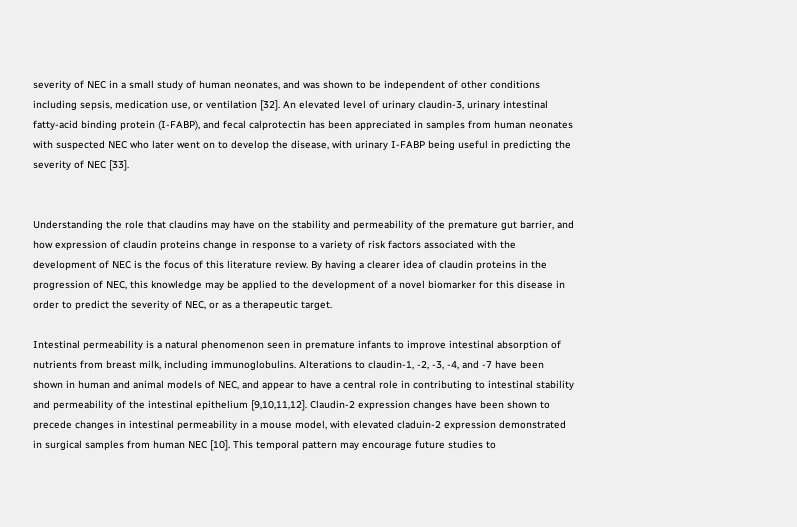severity of NEC in a small study of human neonates, and was shown to be independent of other conditions including sepsis, medication use, or ventilation [32]. An elevated level of urinary claudin-3, urinary intestinal fatty-acid binding protein (I-FABP), and fecal calprotectin has been appreciated in samples from human neonates with suspected NEC who later went on to develop the disease, with urinary I-FABP being useful in predicting the severity of NEC [33].


Understanding the role that claudins may have on the stability and permeability of the premature gut barrier, and how expression of claudin proteins change in response to a variety of risk factors associated with the development of NEC is the focus of this literature review. By having a clearer idea of claudin proteins in the progression of NEC, this knowledge may be applied to the development of a novel biomarker for this disease in order to predict the severity of NEC, or as a therapeutic target.

Intestinal permeability is a natural phenomenon seen in premature infants to improve intestinal absorption of nutrients from breast milk, including immunoglobulins. Alterations to claudin-1, -2, -3, -4, and -7 have been shown in human and animal models of NEC, and appear to have a central role in contributing to intestinal stability and permeability of the intestinal epithelium [9,10,11,12]. Claudin-2 expression changes have been shown to precede changes in intestinal permeability in a mouse model, with elevated claduin-2 expression demonstrated in surgical samples from human NEC [10]. This temporal pattern may encourage future studies to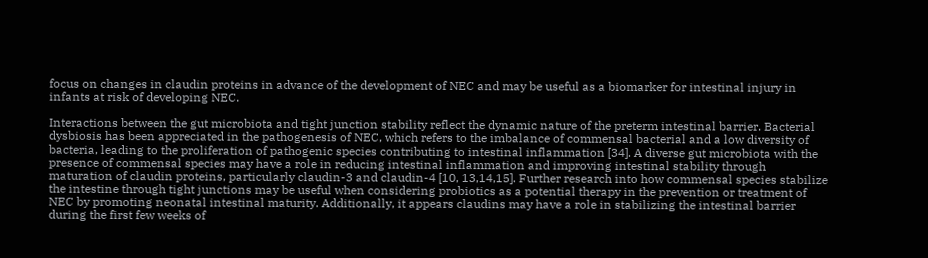focus on changes in claudin proteins in advance of the development of NEC and may be useful as a biomarker for intestinal injury in infants at risk of developing NEC.

Interactions between the gut microbiota and tight junction stability reflect the dynamic nature of the preterm intestinal barrier. Bacterial dysbiosis has been appreciated in the pathogenesis of NEC, which refers to the imbalance of commensal bacterial and a low diversity of bacteria, leading to the proliferation of pathogenic species contributing to intestinal inflammation [34]. A diverse gut microbiota with the presence of commensal species may have a role in reducing intestinal inflammation and improving intestinal stability through maturation of claudin proteins, particularly claudin-3 and claudin-4 [10, 13,14,15]. Further research into how commensal species stabilize the intestine through tight junctions may be useful when considering probiotics as a potential therapy in the prevention or treatment of NEC by promoting neonatal intestinal maturity. Additionally, it appears claudins may have a role in stabilizing the intestinal barrier during the first few weeks of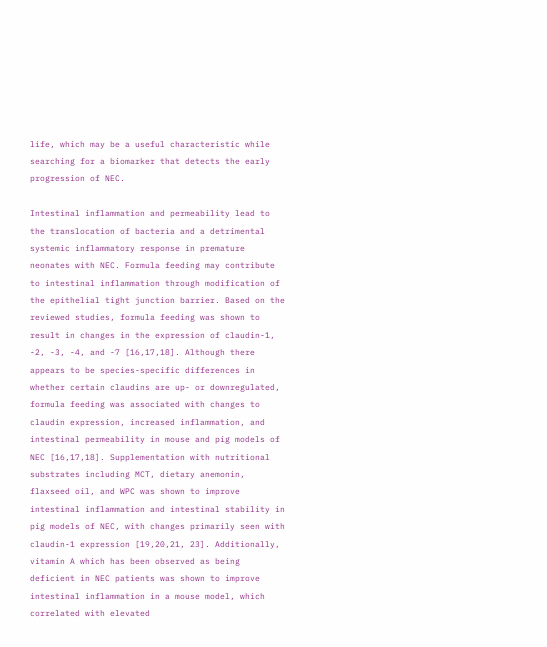life, which may be a useful characteristic while searching for a biomarker that detects the early progression of NEC.

Intestinal inflammation and permeability lead to the translocation of bacteria and a detrimental systemic inflammatory response in premature neonates with NEC. Formula feeding may contribute to intestinal inflammation through modification of the epithelial tight junction barrier. Based on the reviewed studies, formula feeding was shown to result in changes in the expression of claudin-1, -2, -3, -4, and -7 [16,17,18]. Although there appears to be species-specific differences in whether certain claudins are up- or downregulated, formula feeding was associated with changes to claudin expression, increased inflammation, and intestinal permeability in mouse and pig models of NEC [16,17,18]. Supplementation with nutritional substrates including MCT, dietary anemonin, flaxseed oil, and WPC was shown to improve intestinal inflammation and intestinal stability in pig models of NEC, with changes primarily seen with claudin-1 expression [19,20,21, 23]. Additionally, vitamin A which has been observed as being deficient in NEC patients was shown to improve intestinal inflammation in a mouse model, which correlated with elevated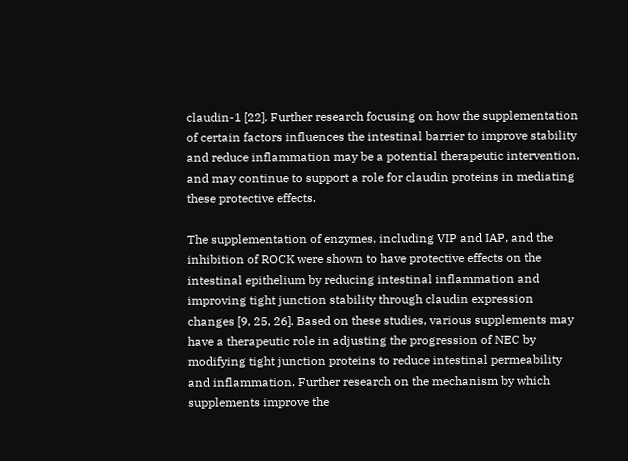claudin-1 [22]. Further research focusing on how the supplementation of certain factors influences the intestinal barrier to improve stability and reduce inflammation may be a potential therapeutic intervention, and may continue to support a role for claudin proteins in mediating these protective effects.

The supplementation of enzymes, including VIP and IAP, and the inhibition of ROCK were shown to have protective effects on the intestinal epithelium by reducing intestinal inflammation and improving tight junction stability through claudin expression changes [9, 25, 26]. Based on these studies, various supplements may have a therapeutic role in adjusting the progression of NEC by modifying tight junction proteins to reduce intestinal permeability and inflammation. Further research on the mechanism by which supplements improve the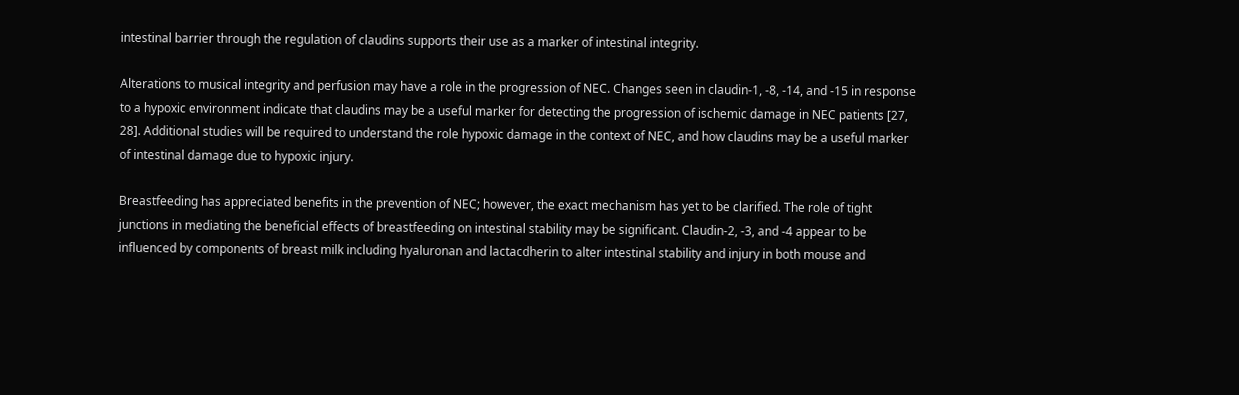intestinal barrier through the regulation of claudins supports their use as a marker of intestinal integrity.

Alterations to musical integrity and perfusion may have a role in the progression of NEC. Changes seen in claudin-1, -8, -14, and -15 in response to a hypoxic environment indicate that claudins may be a useful marker for detecting the progression of ischemic damage in NEC patients [27, 28]. Additional studies will be required to understand the role hypoxic damage in the context of NEC, and how claudins may be a useful marker of intestinal damage due to hypoxic injury.

Breastfeeding has appreciated benefits in the prevention of NEC; however, the exact mechanism has yet to be clarified. The role of tight junctions in mediating the beneficial effects of breastfeeding on intestinal stability may be significant. Claudin-2, -3, and -4 appear to be influenced by components of breast milk including hyaluronan and lactacdherin to alter intestinal stability and injury in both mouse and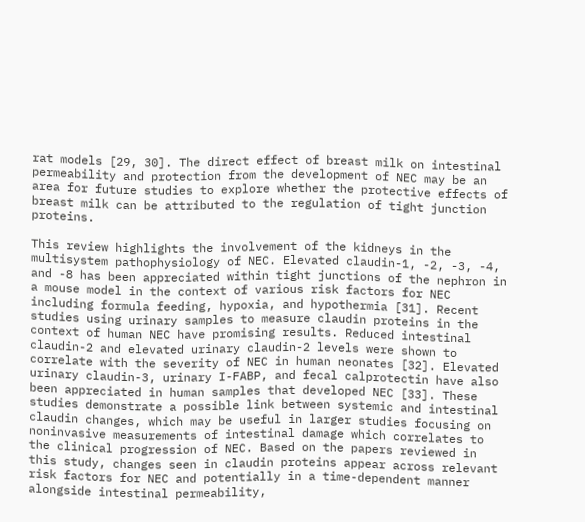rat models [29, 30]. The direct effect of breast milk on intestinal permeability and protection from the development of NEC may be an area for future studies to explore whether the protective effects of breast milk can be attributed to the regulation of tight junction proteins.

This review highlights the involvement of the kidneys in the multisystem pathophysiology of NEC. Elevated claudin-1, -2, -3, -4, and -8 has been appreciated within tight junctions of the nephron in a mouse model in the context of various risk factors for NEC including formula feeding, hypoxia, and hypothermia [31]. Recent studies using urinary samples to measure claudin proteins in the context of human NEC have promising results. Reduced intestinal claudin-2 and elevated urinary claudin-2 levels were shown to correlate with the severity of NEC in human neonates [32]. Elevated urinary claudin-3, urinary I-FABP, and fecal calprotectin have also been appreciated in human samples that developed NEC [33]. These studies demonstrate a possible link between systemic and intestinal claudin changes, which may be useful in larger studies focusing on noninvasive measurements of intestinal damage which correlates to the clinical progression of NEC. Based on the papers reviewed in this study, changes seen in claudin proteins appear across relevant risk factors for NEC and potentially in a time-dependent manner alongside intestinal permeability,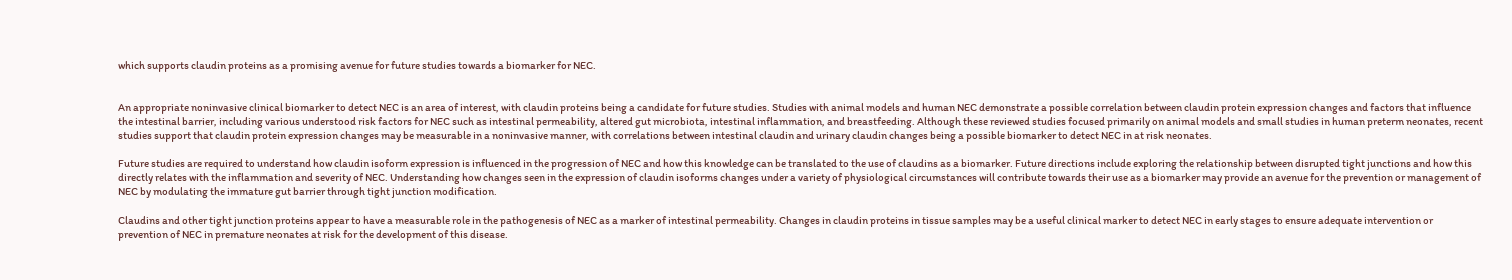which supports claudin proteins as a promising avenue for future studies towards a biomarker for NEC.


An appropriate noninvasive clinical biomarker to detect NEC is an area of interest, with claudin proteins being a candidate for future studies. Studies with animal models and human NEC demonstrate a possible correlation between claudin protein expression changes and factors that influence the intestinal barrier, including various understood risk factors for NEC such as intestinal permeability, altered gut microbiota, intestinal inflammation, and breastfeeding. Although these reviewed studies focused primarily on animal models and small studies in human preterm neonates, recent studies support that claudin protein expression changes may be measurable in a noninvasive manner, with correlations between intestinal claudin and urinary claudin changes being a possible biomarker to detect NEC in at risk neonates.

Future studies are required to understand how claudin isoform expression is influenced in the progression of NEC and how this knowledge can be translated to the use of claudins as a biomarker. Future directions include exploring the relationship between disrupted tight junctions and how this directly relates with the inflammation and severity of NEC. Understanding how changes seen in the expression of claudin isoforms changes under a variety of physiological circumstances will contribute towards their use as a biomarker may provide an avenue for the prevention or management of NEC by modulating the immature gut barrier through tight junction modification.

Claudins and other tight junction proteins appear to have a measurable role in the pathogenesis of NEC as a marker of intestinal permeability. Changes in claudin proteins in tissue samples may be a useful clinical marker to detect NEC in early stages to ensure adequate intervention or prevention of NEC in premature neonates at risk for the development of this disease.